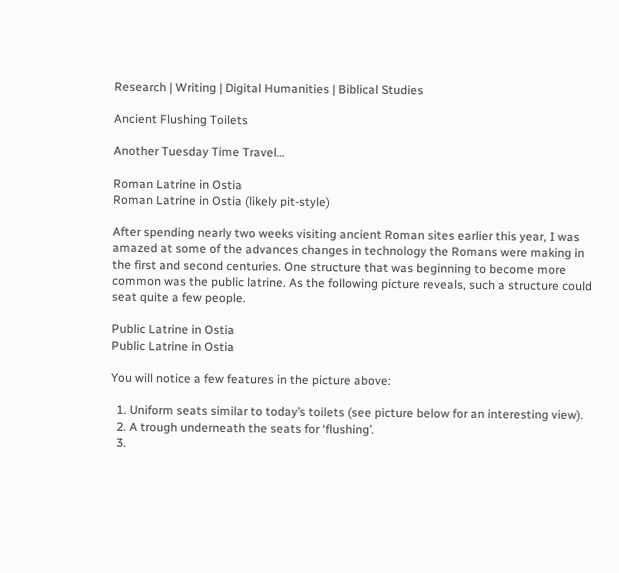Research | Writing | Digital Humanities | Biblical Studies

Ancient Flushing Toilets

Another Tuesday Time Travel…

Roman Latrine in Ostia
Roman Latrine in Ostia (likely pit-style)

After spending nearly two weeks visiting ancient Roman sites earlier this year, I was amazed at some of the advances changes in technology the Romans were making in the first and second centuries. One structure that was beginning to become more common was the public latrine. As the following picture reveals, such a structure could seat quite a few people.

Public Latrine in Ostia
Public Latrine in Ostia

You will notice a few features in the picture above:

  1. Uniform seats similar to today’s toilets (see picture below for an interesting view).
  2. A trough underneath the seats for ‘flushing’.
  3.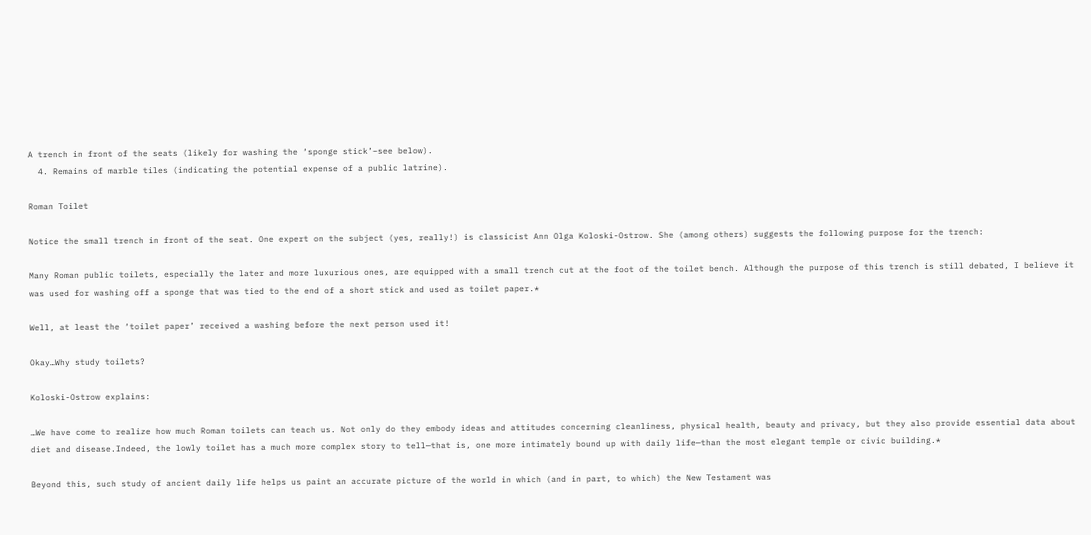A trench in front of the seats (likely for washing the ‘sponge stick’–see below).
  4. Remains of marble tiles (indicating the potential expense of a public latrine).

Roman Toilet

Notice the small trench in front of the seat. One expert on the subject (yes, really!) is classicist Ann Olga Koloski-Ostrow. She (among others) suggests the following purpose for the trench:

Many Roman public toilets, especially the later and more luxurious ones, are equipped with a small trench cut at the foot of the toilet bench. Although the purpose of this trench is still debated, I believe it was used for washing off a sponge that was tied to the end of a short stick and used as toilet paper.*

Well, at least the ‘toilet paper’ received a washing before the next person used it!

Okay…Why study toilets?

Koloski-Ostrow explains:

…We have come to realize how much Roman toilets can teach us. Not only do they embody ideas and attitudes concerning cleanliness, physical health, beauty and privacy, but they also provide essential data about diet and disease.Indeed, the lowly toilet has a much more complex story to tell—that is, one more intimately bound up with daily life—than the most elegant temple or civic building.*

Beyond this, such study of ancient daily life helps us paint an accurate picture of the world in which (and in part, to which) the New Testament was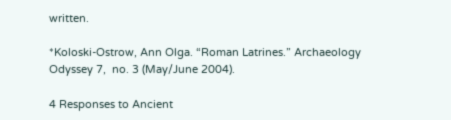written.

*Koloski-Ostrow, Ann Olga. “Roman Latrines.” Archaeology Odyssey 7,  no. 3 (May/June 2004).

4 Responses to Ancient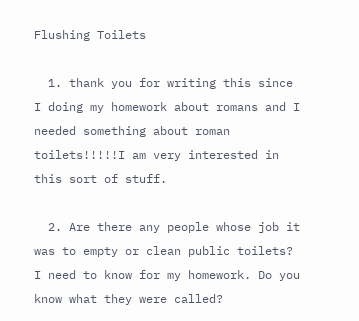Flushing Toilets

  1. thank you for writing this since I doing my homework about romans and I needed something about roman toilets!!!!!I am very interested in this sort of stuff.

  2. Are there any people whose job it was to empty or clean public toilets? I need to know for my homework. Do you know what they were called?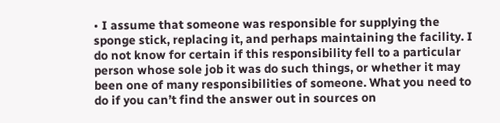• I assume that someone was responsible for supplying the sponge stick, replacing it, and perhaps maintaining the facility. I do not know for certain if this responsibility fell to a particular person whose sole job it was do such things, or whether it may been one of many responsibilities of someone. What you need to do if you can’t find the answer out in sources on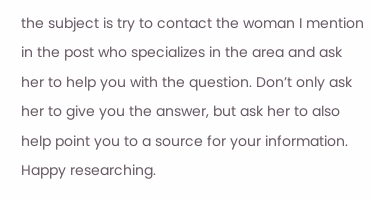the subject is try to contact the woman I mention in the post who specializes in the area and ask her to help you with the question. Don’t only ask her to give you the answer, but ask her to also help point you to a source for your information. Happy researching.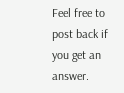Feel free to post back if you get an answer.